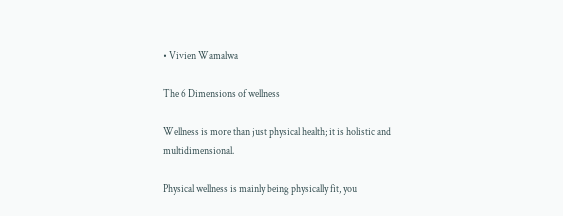• Vivien Wamalwa

The 6 Dimensions of wellness

Wellness is more than just physical health; it is holistic and multidimensional.

Physical wellness is mainly being physically fit, you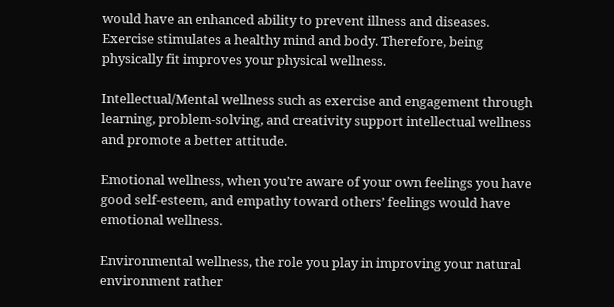would have an enhanced ability to prevent illness and diseases. Exercise stimulates a healthy mind and body. Therefore, being physically fit improves your physical wellness.

Intellectual/Mental wellness such as exercise and engagement through learning, problem-solving, and creativity support intellectual wellness and promote a better attitude.

Emotional wellness, when you’re aware of your own feelings you have good self-esteem, and empathy toward others’ feelings would have emotional wellness.

Environmental wellness, the role you play in improving your natural environment rather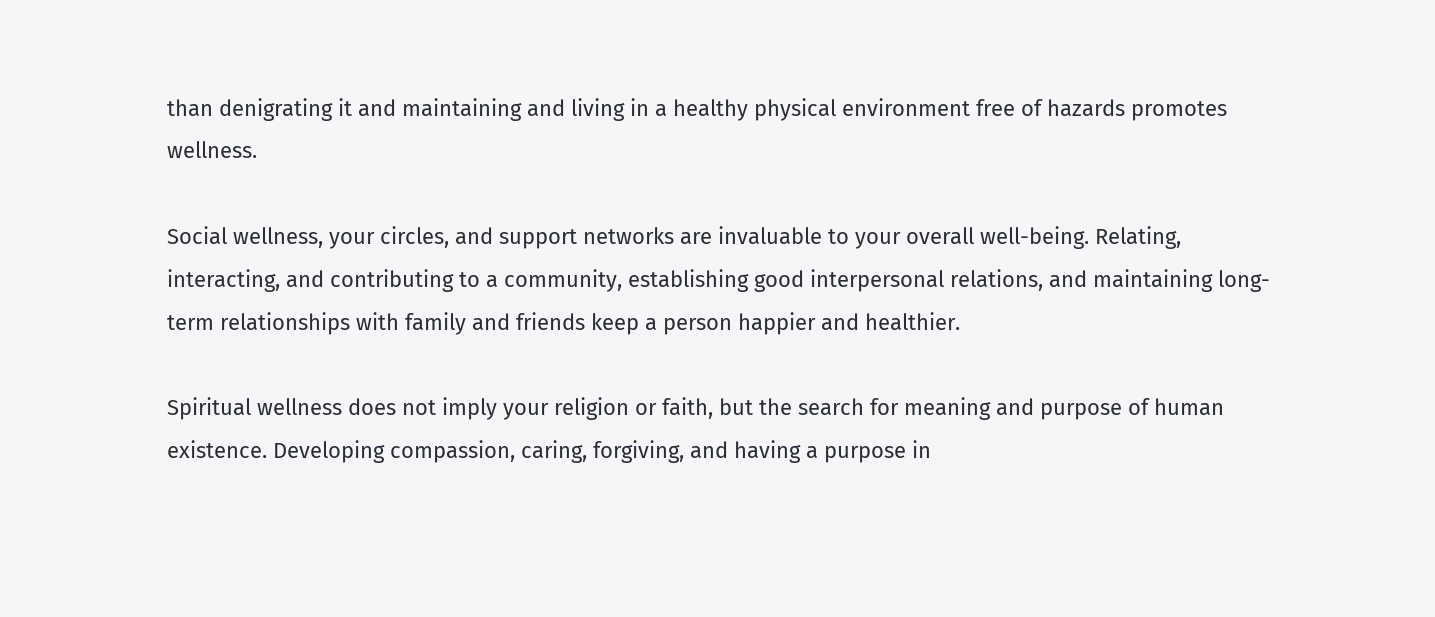than denigrating it and maintaining and living in a healthy physical environment free of hazards promotes wellness.

Social wellness, your circles, and support networks are invaluable to your overall well-being. Relating, interacting, and contributing to a community, establishing good interpersonal relations, and maintaining long-term relationships with family and friends keep a person happier and healthier.

Spiritual wellness does not imply your religion or faith, but the search for meaning and purpose of human existence. Developing compassion, caring, forgiving, and having a purpose in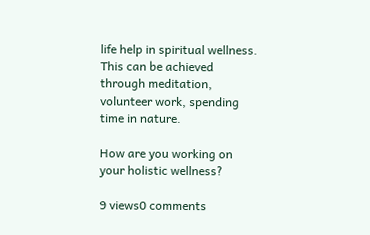life help in spiritual wellness. This can be achieved through meditation, volunteer work, spending time in nature.

How are you working on your holistic wellness?

9 views0 comments